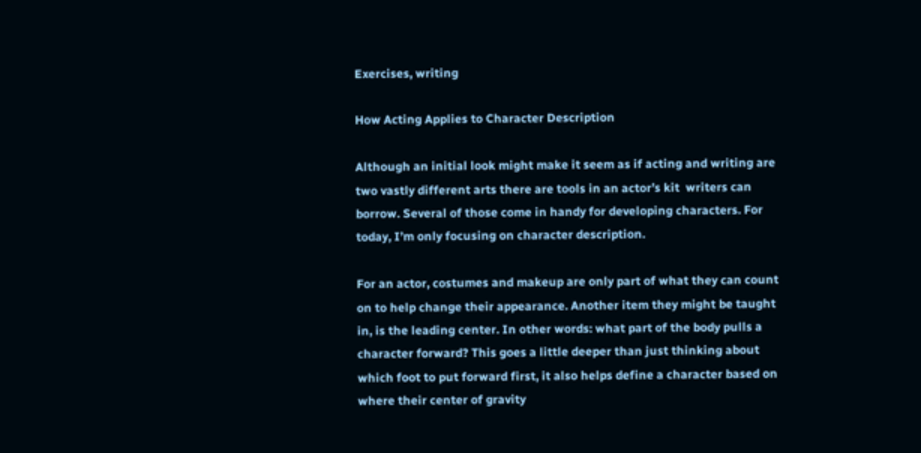Exercises, writing

How Acting Applies to Character Description

Although an initial look might make it seem as if acting and writing are two vastly different arts there are tools in an actor’s kit  writers can borrow. Several of those come in handy for developing characters. For today, I’m only focusing on character description.

For an actor, costumes and makeup are only part of what they can count on to help change their appearance. Another item they might be taught in, is the leading center. In other words: what part of the body pulls a character forward? This goes a little deeper than just thinking about which foot to put forward first, it also helps define a character based on where their center of gravity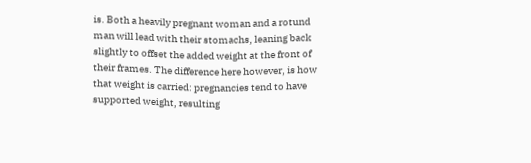is. Both a heavily pregnant woman and a rotund man will lead with their stomachs, leaning back slightly to offset the added weight at the front of their frames. The difference here however, is how that weight is carried: pregnancies tend to have supported weight, resulting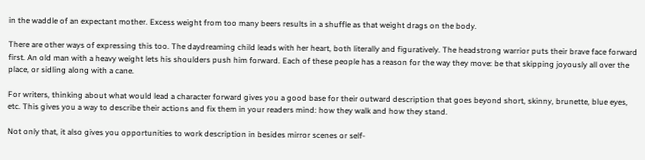in the waddle of an expectant mother. Excess weight from too many beers results in a shuffle as that weight drags on the body.

There are other ways of expressing this too. The daydreaming child leads with her heart, both literally and figuratively. The headstrong warrior puts their brave face forward first. An old man with a heavy weight lets his shoulders push him forward. Each of these people has a reason for the way they move: be that skipping joyously all over the place, or sidling along with a cane.

For writers, thinking about what would lead a character forward gives you a good base for their outward description that goes beyond short, skinny, brunette, blue eyes, etc. This gives you a way to describe their actions and fix them in your readers mind: how they walk and how they stand.

Not only that, it also gives you opportunities to work description in besides mirror scenes or self-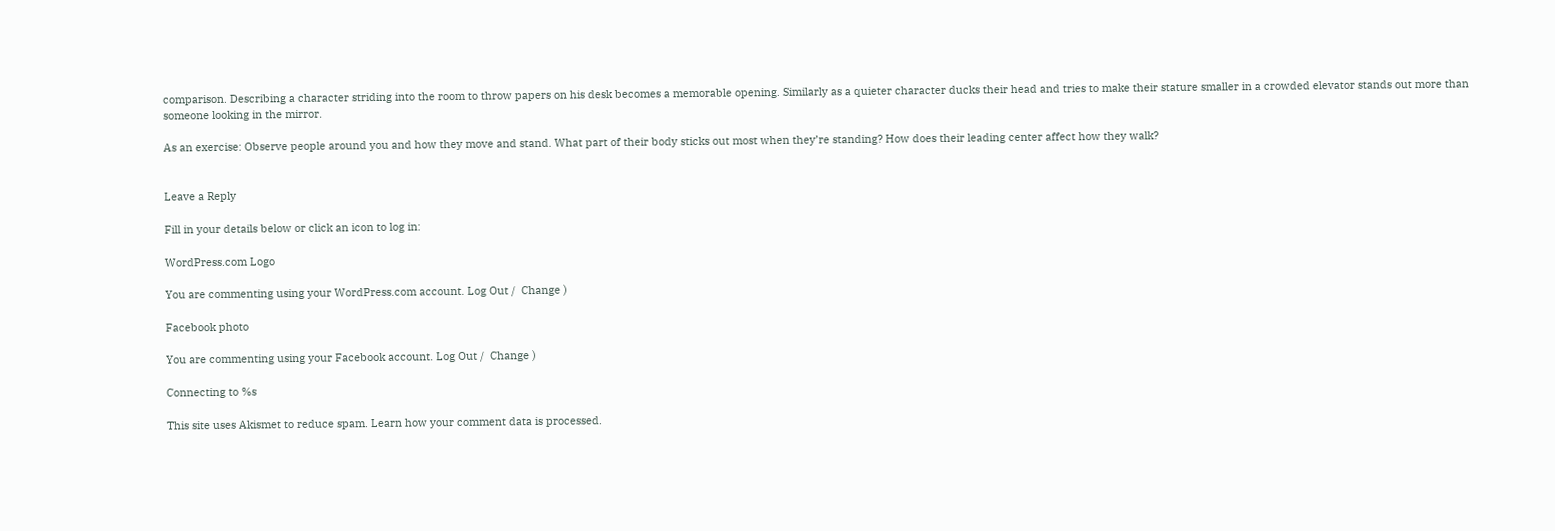comparison. Describing a character striding into the room to throw papers on his desk becomes a memorable opening. Similarly as a quieter character ducks their head and tries to make their stature smaller in a crowded elevator stands out more than someone looking in the mirror.

As an exercise: Observe people around you and how they move and stand. What part of their body sticks out most when they’re standing? How does their leading center affect how they walk?


Leave a Reply

Fill in your details below or click an icon to log in:

WordPress.com Logo

You are commenting using your WordPress.com account. Log Out /  Change )

Facebook photo

You are commenting using your Facebook account. Log Out /  Change )

Connecting to %s

This site uses Akismet to reduce spam. Learn how your comment data is processed.